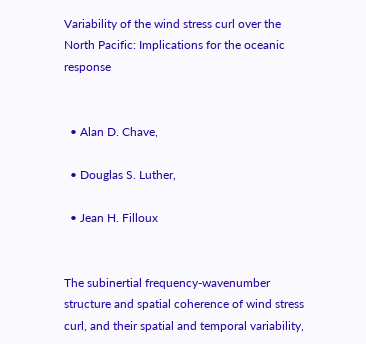Variability of the wind stress curl over the North Pacific: Implications for the oceanic response


  • Alan D. Chave,

  • Douglas S. Luther,

  • Jean H. Filloux


The subinertial frequency-wavenumber structure and spatial coherence of wind stress curl, and their spatial and temporal variability,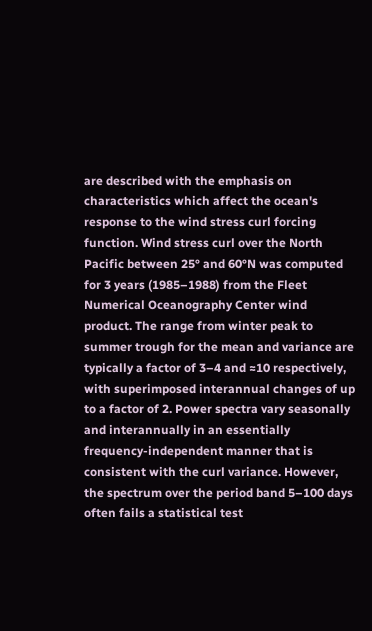are described with the emphasis on characteristics which affect the ocean's response to the wind stress curl forcing function. Wind stress curl over the North Pacific between 25° and 60°N was computed for 3 years (1985–1988) from the Fleet Numerical Oceanography Center wind product. The range from winter peak to summer trough for the mean and variance are typically a factor of 3–4 and ≈10 respectively, with superimposed interannual changes of up to a factor of 2. Power spectra vary seasonally and interannually in an essentially frequency-independent manner that is consistent with the curl variance. However, the spectrum over the period band 5–100 days often fails a statistical test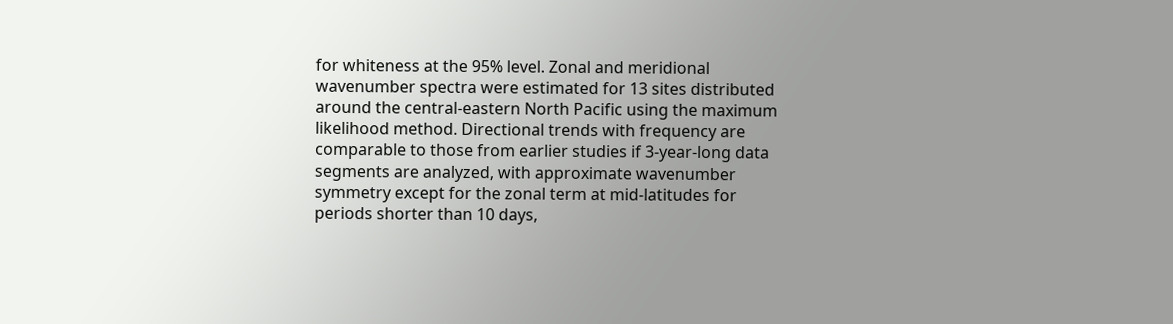for whiteness at the 95% level. Zonal and meridional wavenumber spectra were estimated for 13 sites distributed around the central-eastern North Pacific using the maximum likelihood method. Directional trends with frequency are comparable to those from earlier studies if 3-year-long data segments are analyzed, with approximate wavenumber symmetry except for the zonal term at mid-latitudes for periods shorter than 10 days,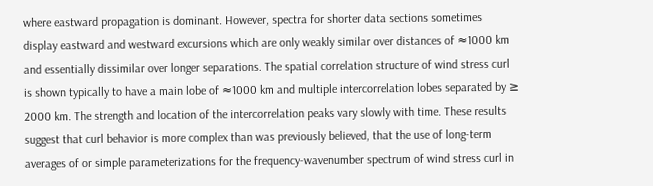where eastward propagation is dominant. However, spectra for shorter data sections sometimes display eastward and westward excursions which are only weakly similar over distances of ≈1000 km and essentially dissimilar over longer separations. The spatial correlation structure of wind stress curl is shown typically to have a main lobe of ≈1000 km and multiple intercorrelation lobes separated by ≥ 2000 km. The strength and location of the intercorrelation peaks vary slowly with time. These results suggest that curl behavior is more complex than was previously believed, that the use of long-term averages of or simple parameterizations for the frequency-wavenumber spectrum of wind stress curl in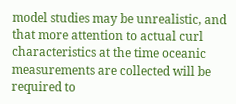model studies may be unrealistic, and that more attention to actual curl characteristics at the time oceanic measurements are collected will be required to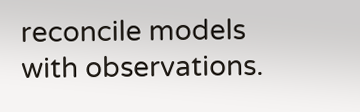reconcile models with observations.